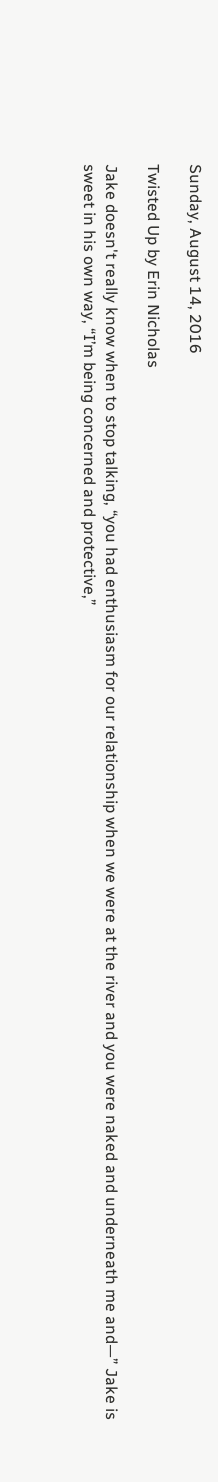Sunday, August 14, 2016

Twisted Up by Erin Nicholas

Jake doesn't really know when to stop talking, “you had enthusiasm for our relationship when we were at the river and you were naked and underneath me and—” Jake is sweet in his own way, “I’m being concerned and protective,”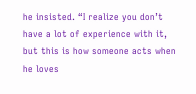he insisted. “I realize you don’t have a lot of experience with it, but this is how someone acts when he loves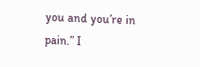you and you’re in pain.” I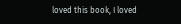loved this book, I loved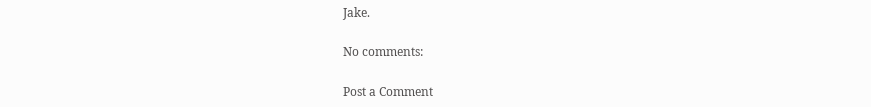Jake.

No comments:

Post a Comment